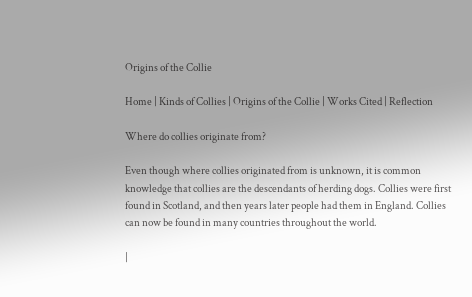Origins of the Collie

Home | Kinds of Collies | Origins of the Collie | Works Cited | Reflection

Where do collies originate from?

Even though where collies originated from is unknown, it is common knowledge that collies are the descendants of herding dogs. Collies were first found in Scotland, and then years later people had them in England. Collies can now be found in many countries throughout the world.

|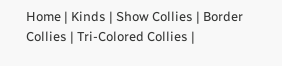Home | Kinds | Show Collies | Border Collies | Tri-Colored Collies |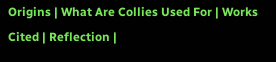Origins | What Are Collies Used For | Works Cited | Reflection |